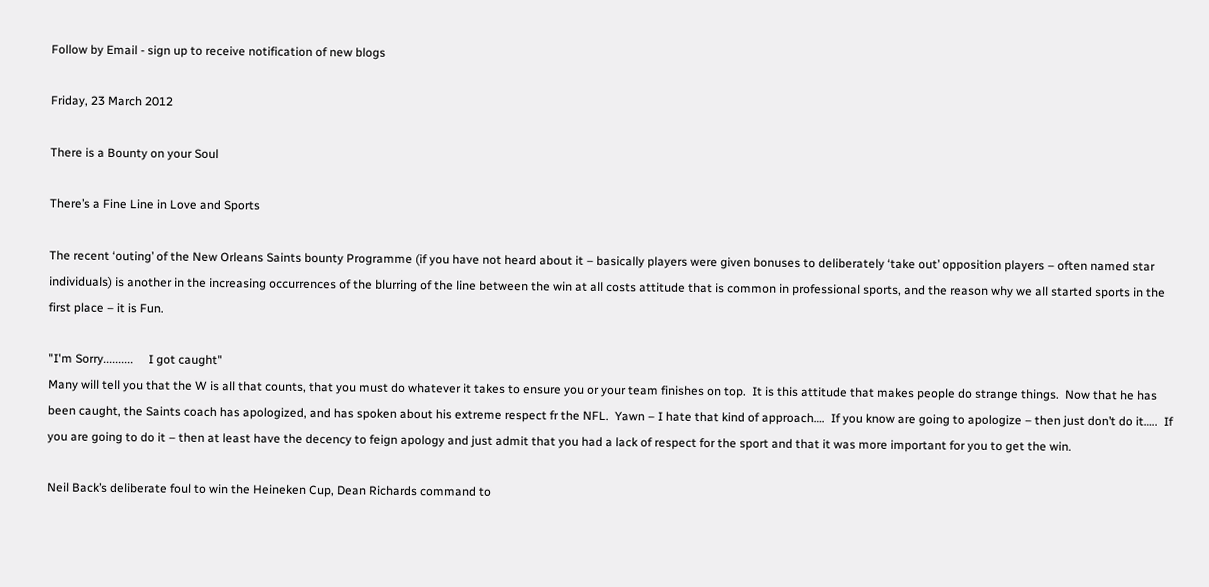Follow by Email - sign up to receive notification of new blogs

Friday, 23 March 2012

There is a Bounty on your Soul

There’s a Fine Line in Love and Sports

The recent ‘outing’ of the New Orleans Saints bounty Programme (if you have not heard about it – basically players were given bonuses to deliberately ‘take out’ opposition players – often named star individuals) is another in the increasing occurrences of the blurring of the line between the win at all costs attitude that is common in professional sports, and the reason why we all started sports in the first place – it is Fun.

"I'm Sorry..........     I got caught"
Many will tell you that the W is all that counts, that you must do whatever it takes to ensure you or your team finishes on top.  It is this attitude that makes people do strange things.  Now that he has been caught, the Saints coach has apologized, and has spoken about his extreme respect fr the NFL.  Yawn – I hate that kind of approach….  If you know are going to apologize – then just don’t do it…..  If you are going to do it – then at least have the decency to feign apology and just admit that you had a lack of respect for the sport and that it was more important for you to get the win.

Neil Back’s deliberate foul to win the Heineken Cup, Dean Richards command to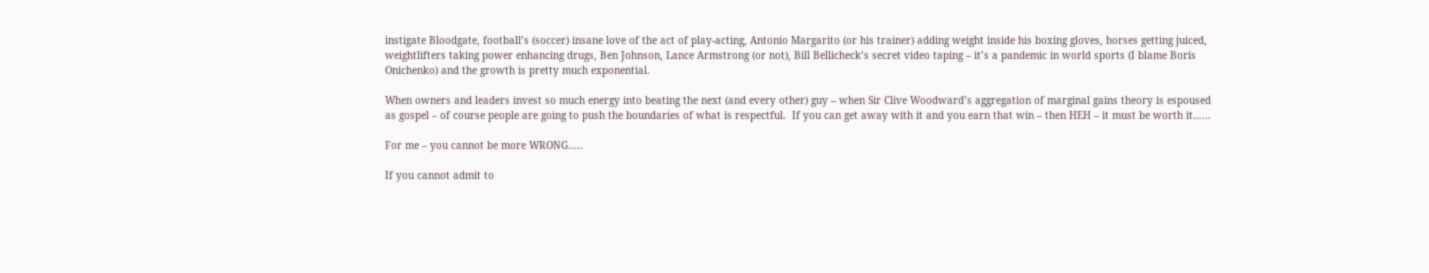instigate Bloodgate, football’s (soccer) insane love of the act of play-acting, Antonio Margarito (or his trainer) adding weight inside his boxing gloves, horses getting juiced, weightlifters taking power enhancing drugs, Ben Johnson, Lance Armstrong (or not), Bill Bellicheck’s secret video taping – it’s a pandemic in world sports (I blame Boris Onichenko) and the growth is pretty much exponential.

When owners and leaders invest so much energy into beating the next (and every other) guy – when Sir Clive Woodward’s aggregation of marginal gains theory is espoused as gospel – of course people are going to push the boundaries of what is respectful.  If you can get away with it and you earn that win – then HEH – it must be worth it……

For me – you cannot be more WRONG…..

If you cannot admit to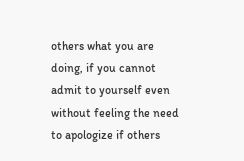others what you are doing, if you cannot admit to yourself even without feeling the need to apologize if others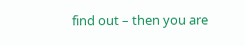find out – then you are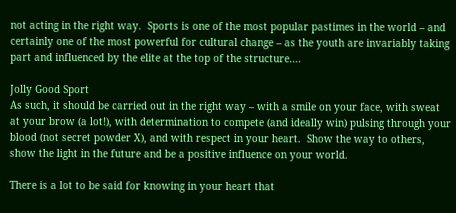not acting in the right way.  Sports is one of the most popular pastimes in the world – and certainly one of the most powerful for cultural change – as the youth are invariably taking part and influenced by the elite at the top of the structure….

Jolly Good Sport
As such, it should be carried out in the right way – with a smile on your face, with sweat at your brow (a lot!), with determination to compete (and ideally win) pulsing through your blood (not secret powder X), and with respect in your heart.  Show the way to others, show the light in the future and be a positive influence on your world.

There is a lot to be said for knowing in your heart that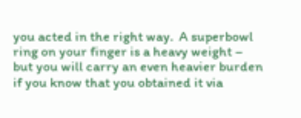you acted in the right way.  A superbowl ring on your finger is a heavy weight – but you will carry an even heavier burden if you know that you obtained it via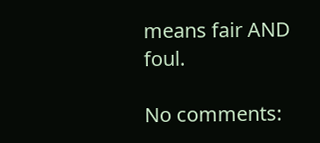means fair AND foul.

No comments: